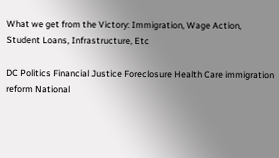What we get from the Victory: Immigration, Wage Action, Student Loans, Infrastructure, Etc

DC Politics Financial Justice Foreclosure Health Care immigration reform National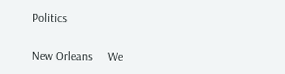Politics

New Orleans     We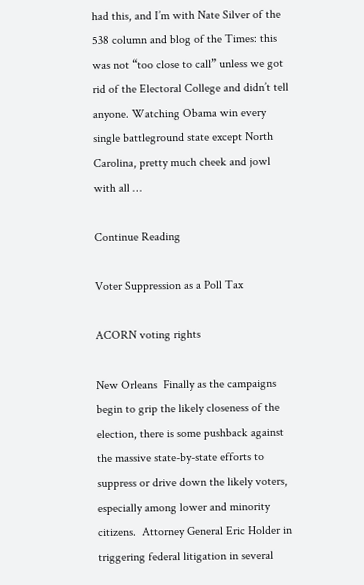had this, and I’m with Nate Silver of the 538 column and blog of the Times: this was not “too close to call” unless we got rid of the Electoral College and didn’t tell anyone. Watching Obama win every single battleground state except North Carolina, pretty much cheek and jowl with all …

Continue Reading

Voter Suppression as a Poll Tax

ACORN voting rights

New Orleans  Finally as the campaigns begin to grip the likely closeness of the election, there is some pushback against the massive state-by-state efforts to suppress or drive down the likely voters, especially among lower and minority citizens.  Attorney General Eric Holder in triggering federal litigation in several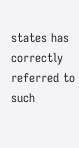states has correctly referred to such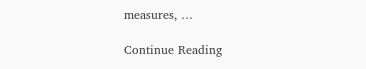measures, …

Continue Reading